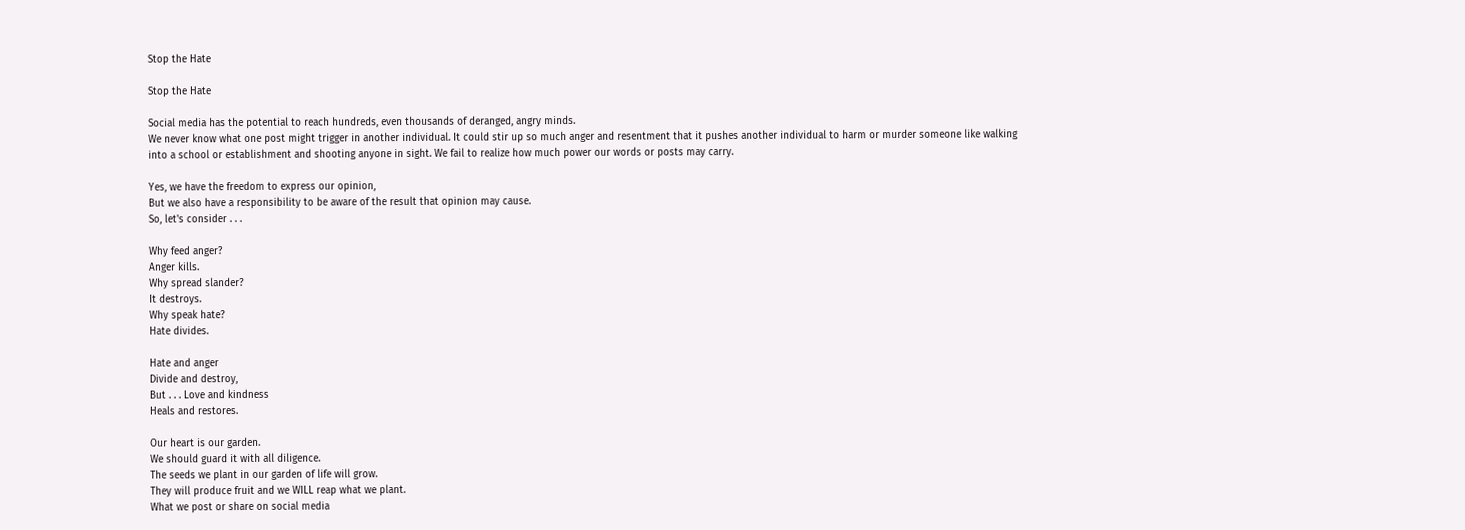Stop the Hate

Stop the Hate

Social media has the potential to reach hundreds, even thousands of deranged, angry minds.
We never know what one post might trigger in another individual. It could stir up so much anger and resentment that it pushes another individual to harm or murder someone like walking into a school or establishment and shooting anyone in sight. We fail to realize how much power our words or posts may carry.

Yes, we have the freedom to express our opinion,
But we also have a responsibility to be aware of the result that opinion may cause.
So, let's consider . . .

Why feed anger?
Anger kills.
Why spread slander?
It destroys.
Why speak hate?
Hate divides.

Hate and anger
Divide and destroy,
But . . . Love and kindness
Heals and restores.

Our heart is our garden.
We should guard it with all diligence.
The seeds we plant in our garden of life will grow.
They will produce fruit and we WILL reap what we plant.
What we post or share on social media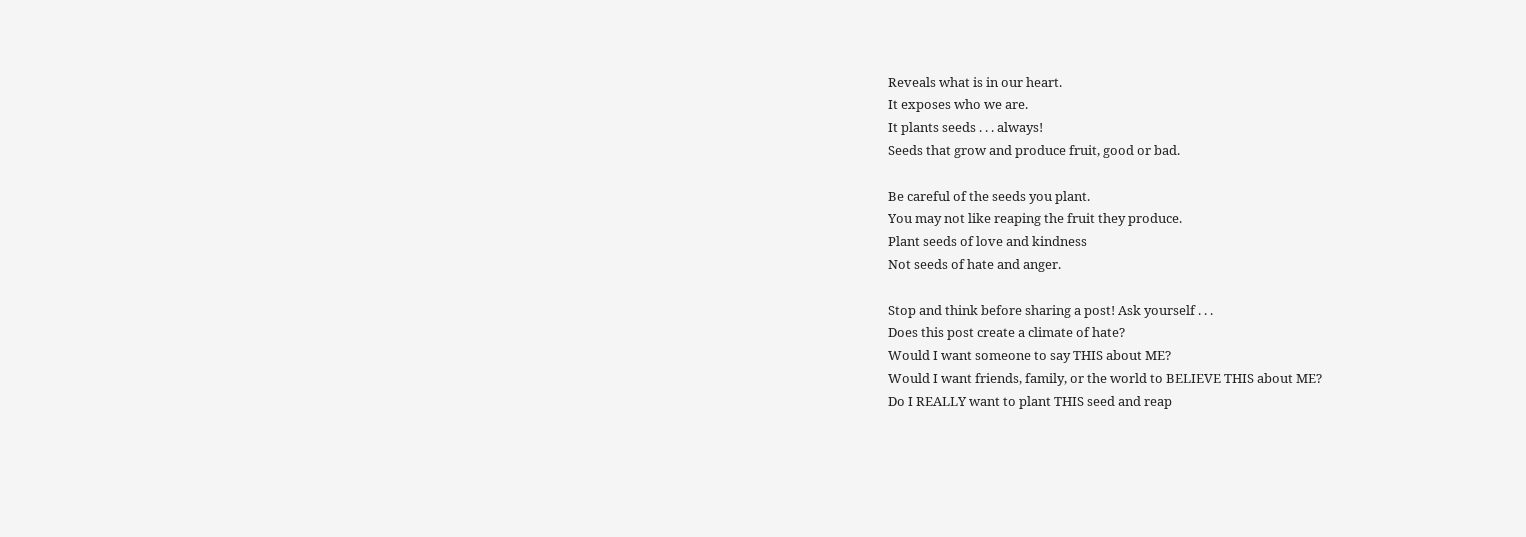Reveals what is in our heart.
It exposes who we are.
It plants seeds . . . always!
Seeds that grow and produce fruit, good or bad.

Be careful of the seeds you plant.
You may not like reaping the fruit they produce.
Plant seeds of love and kindness
Not seeds of hate and anger.

Stop and think before sharing a post! Ask yourself . . .
Does this post create a climate of hate?
Would I want someone to say THIS about ME?
Would I want friends, family, or the world to BELIEVE THIS about ME?
Do I REALLY want to plant THIS seed and reap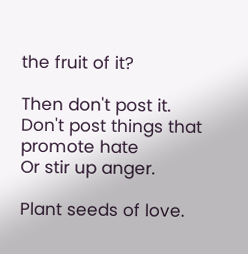the fruit of it?

Then don't post it.
Don't post things that promote hate
Or stir up anger.

Plant seeds of love.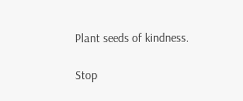Plant seeds of kindness.

Stop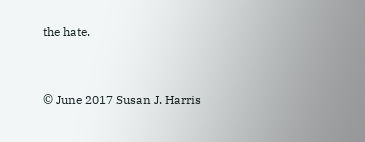the hate.


© June 2017 Susan J. Harris